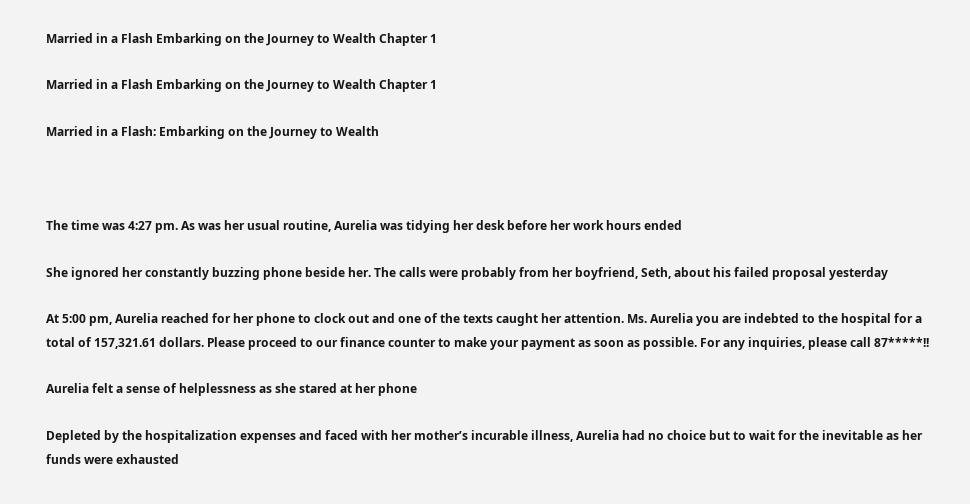Married in a Flash Embarking on the Journey to Wealth Chapter 1

Married in a Flash Embarking on the Journey to Wealth Chapter 1

Married in a Flash: Embarking on the Journey to Wealth



The time was 4:27 pm. As was her usual routine, Aurelia was tidying her desk before her work hours ended

She ignored her constantly buzzing phone beside her. The calls were probably from her boyfriend, Seth, about his failed proposal yesterday

At 5:00 pm, Aurelia reached for her phone to clock out and one of the texts caught her attention. Ms. Aurelia you are indebted to the hospital for a total of 157,321.61 dollars. Please proceed to our finance counter to make your payment as soon as possible. For any inquiries, please call 87*****!!

Aurelia felt a sense of helplessness as she stared at her phone

Depleted by the hospitalization expenses and faced with her mother’s incurable illness, Aurelia had no choice but to wait for the inevitable as her funds were exhausted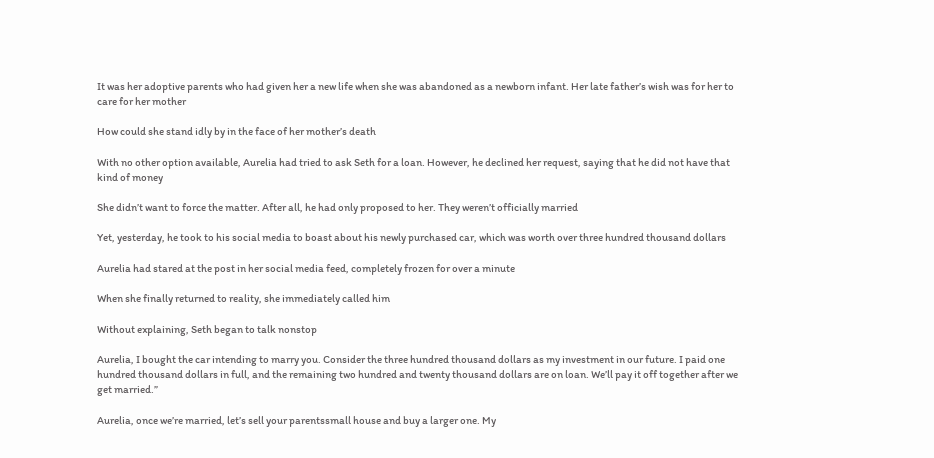It was her adoptive parents who had given her a new life when she was abandoned as a newborn infant. Her late father’s wish was for her to care for her mother

How could she stand idly by in the face of her mother’s death

With no other option available, Aurelia had tried to ask Seth for a loan. However, he declined her request, saying that he did not have that kind of money

She didn’t want to force the matter. After all, he had only proposed to her. They weren’t officially married

Yet, yesterday, he took to his social media to boast about his newly purchased car, which was worth over three hundred thousand dollars

Aurelia had stared at the post in her social media feed, completely frozen for over a minute

When she finally returned to reality, she immediately called him

Without explaining, Seth began to talk nonstop

Aurelia, I bought the car intending to marry you. Consider the three hundred thousand dollars as my investment in our future. I paid one hundred thousand dollars in full, and the remaining two hundred and twenty thousand dollars are on loan. We’ll pay it off together after we get married.”

Aurelia, once we’re married, let’s sell your parentssmall house and buy a larger one. My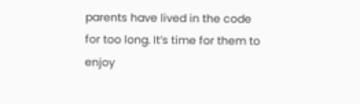parents have lived in the code for too long. It’s time for them to enjoy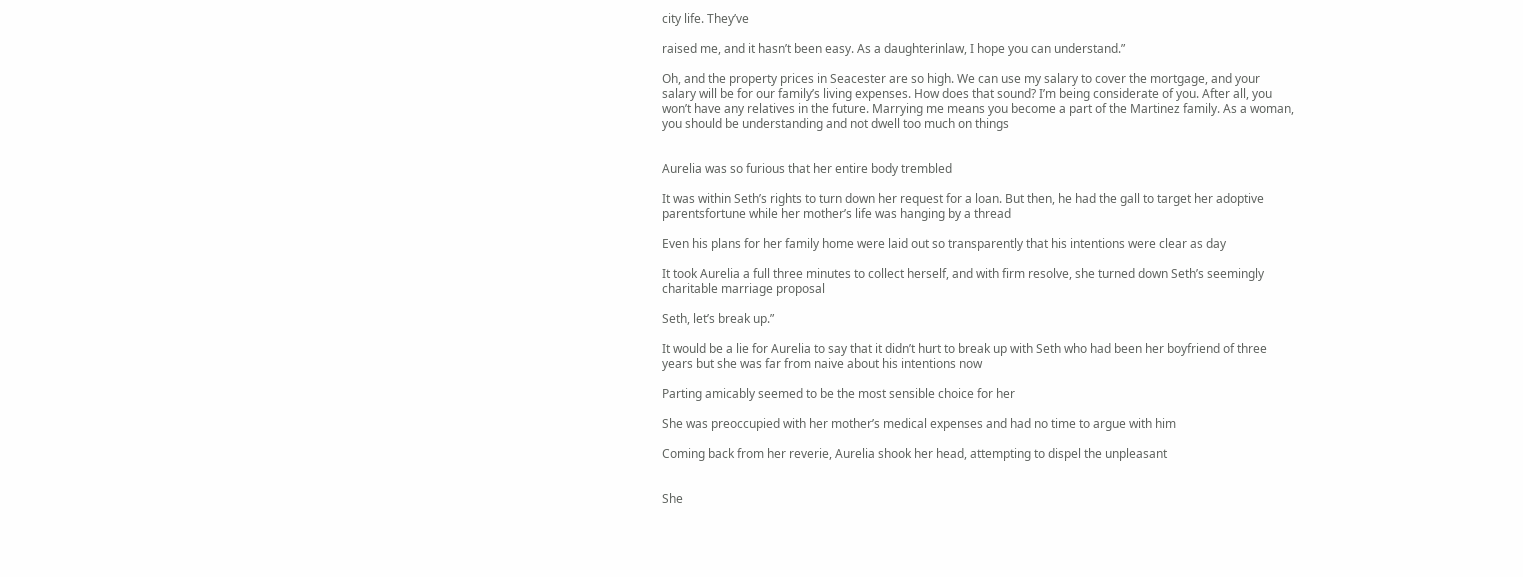city life. They’ve

raised me, and it hasn’t been easy. As a daughterinlaw, I hope you can understand.”

Oh, and the property prices in Seacester are so high. We can use my salary to cover the mortgage, and your salary will be for our family’s living expenses. How does that sound? I’m being considerate of you. After all, you won’t have any relatives in the future. Marrying me means you become a part of the Martinez family. As a woman, you should be understanding and not dwell too much on things


Aurelia was so furious that her entire body trembled

It was within Seth’s rights to turn down her request for a loan. But then, he had the gall to target her adoptive parentsfortune while her mother’s life was hanging by a thread

Even his plans for her family home were laid out so transparently that his intentions were clear as day

It took Aurelia a full three minutes to collect herself, and with firm resolve, she turned down Seth’s seemingly charitable marriage proposal

Seth, let’s break up.”

It would be a lie for Aurelia to say that it didn’t hurt to break up with Seth who had been her boyfriend of three years but she was far from naive about his intentions now

Parting amicably seemed to be the most sensible choice for her

She was preoccupied with her mother’s medical expenses and had no time to argue with him

Coming back from her reverie, Aurelia shook her head, attempting to dispel the unpleasant


She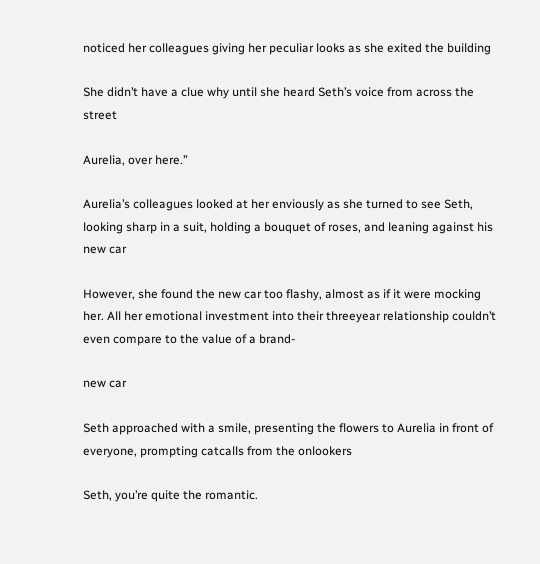noticed her colleagues giving her peculiar looks as she exited the building

She didn’t have a clue why until she heard Seth’s voice from across the street

Aurelia, over here.”

Aurelia’s colleagues looked at her enviously as she turned to see Seth, looking sharp in a suit, holding a bouquet of roses, and leaning against his new car

However, she found the new car too flashy, almost as if it were mocking her. All her emotional investment into their threeyear relationship couldn’t even compare to the value of a brand-

new car

Seth approached with a smile, presenting the flowers to Aurelia in front of everyone, prompting catcalls from the onlookers

Seth, you’re quite the romantic.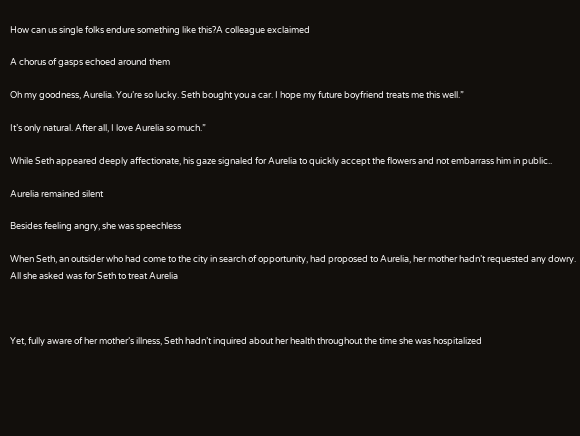How can us single folks endure something like this?A colleague exclaimed

A chorus of gasps echoed around them

Oh my goodness, Aurelia. You’re so lucky. Seth bought you a car. I hope my future boyfriend treats me this well.”

It’s only natural. After all, I love Aurelia so much.”

While Seth appeared deeply affectionate, his gaze signaled for Aurelia to quickly accept the flowers and not embarrass him in public..

Aurelia remained silent

Besides feeling angry, she was speechless

When Seth, an outsider who had come to the city in search of opportunity, had proposed to Aurelia, her mother hadn’t requested any dowry. All she asked was for Seth to treat Aurelia



Yet, fully aware of her mother’s illness, Seth hadn’t inquired about her health throughout the time she was hospitalized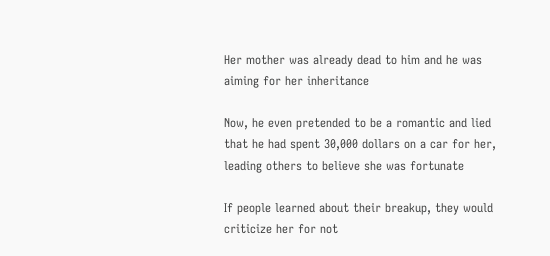Her mother was already dead to him and he was aiming for her inheritance

Now, he even pretended to be a romantic and lied that he had spent 30,000 dollars on a car for her, leading others to believe she was fortunate

If people learned about their breakup, they would criticize her for not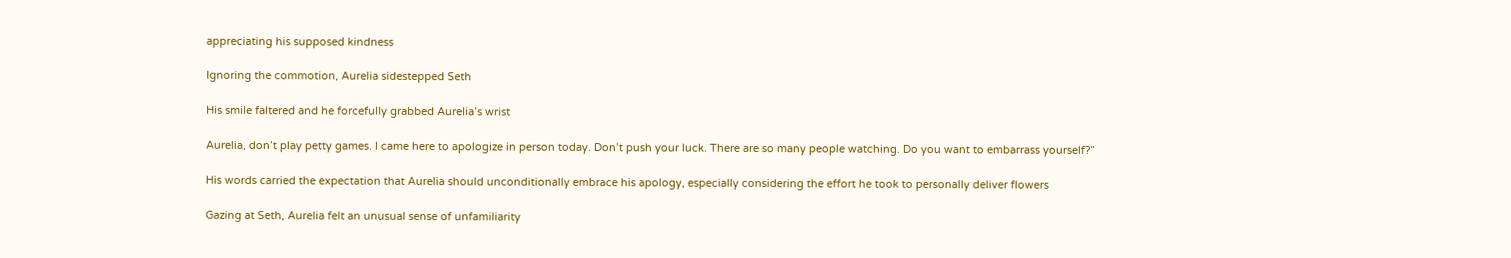appreciating his supposed kindness

Ignoring the commotion, Aurelia sidestepped Seth

His smile faltered and he forcefully grabbed Aurelia’s wrist

Aurelia, don’t play petty games. I came here to apologize in person today. Don’t push your luck. There are so many people watching. Do you want to embarrass yourself?”

His words carried the expectation that Aurelia should unconditionally embrace his apology, especially considering the effort he took to personally deliver flowers

Gazing at Seth, Aurelia felt an unusual sense of unfamiliarity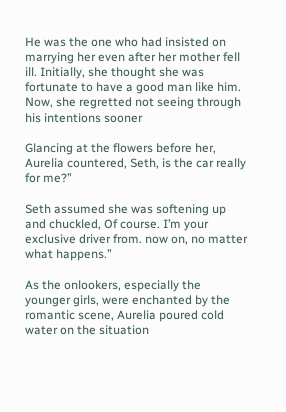He was the one who had insisted on marrying her even after her mother fell ill. Initially, she thought she was fortunate to have a good man like him. Now, she regretted not seeing through his intentions sooner

Glancing at the flowers before her, Aurelia countered, Seth, is the car really for me?”

Seth assumed she was softening up and chuckled, Of course. I’m your exclusive driver from. now on, no matter what happens.”

As the onlookers, especially the younger girls, were enchanted by the romantic scene, Aurelia poured cold water on the situation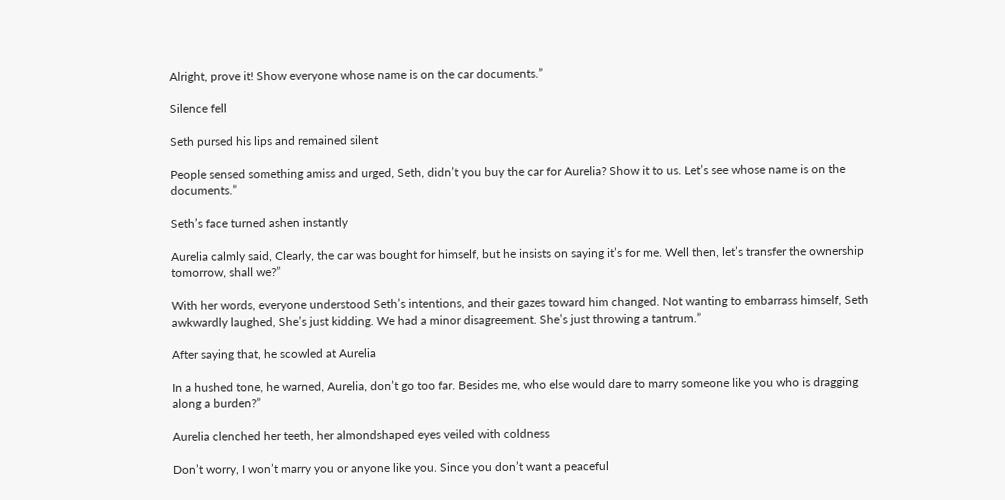Alright, prove it! Show everyone whose name is on the car documents.”

Silence fell

Seth pursed his lips and remained silent

People sensed something amiss and urged, Seth, didn’t you buy the car for Aurelia? Show it to us. Let’s see whose name is on the documents.”

Seth’s face turned ashen instantly

Aurelia calmly said, Clearly, the car was bought for himself, but he insists on saying it’s for me. Well then, let’s transfer the ownership tomorrow, shall we?”

With her words, everyone understood Seth’s intentions, and their gazes toward him changed. Not wanting to embarrass himself, Seth awkwardly laughed, She’s just kidding. We had a minor disagreement. She’s just throwing a tantrum.”

After saying that, he scowled at Aurelia

In a hushed tone, he warned, Aurelia, don’t go too far. Besides me, who else would dare to marry someone like you who is dragging along a burden?”

Aurelia clenched her teeth, her almondshaped eyes veiled with coldness

Don’t worry, I won’t marry you or anyone like you. Since you don’t want a peaceful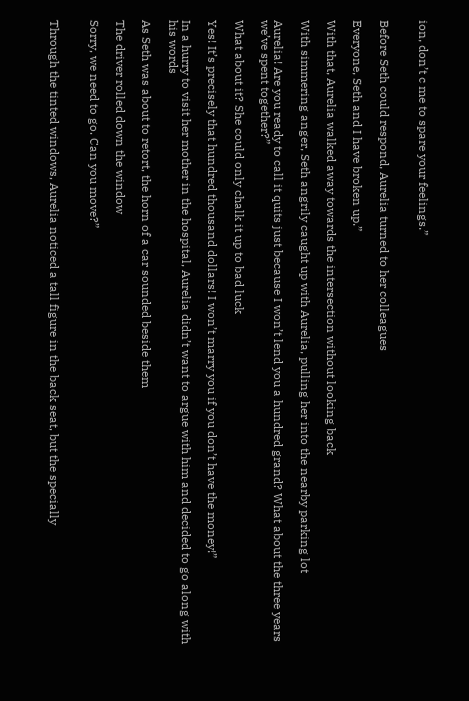ion, don’t c me to spare your feelings.”


Before Seth could respond, Aurelia turned to her colleagues

Everyone, Seth and I have broken up.”

With that, Aurelia walked away towards the intersection without looking back

With simmering anger, Seth angrily caught up with Aurelia, pulling her into the nearby parking lot

Aurelia! Are you ready to call it quits just because I won’t lend you a hundred grand? What about the three years we’ve spent together?”

What about it? She could only chalk it up to bad luck

Yes! It’s precisely that hundred thousand dollars! I won’t marry you if you don’t have the money!”

In a hurry to visit her mother in the hospital, Aurelia didn’t want to argue with him and decided to go along with his words

As Seth was about to retort, the horn of a car sounded beside them

The driver rolled down the window

Sorry, we need to go. Can you move?”


Through the tinted windows, Aurelia noticed a tall figure in the back seat, but the specially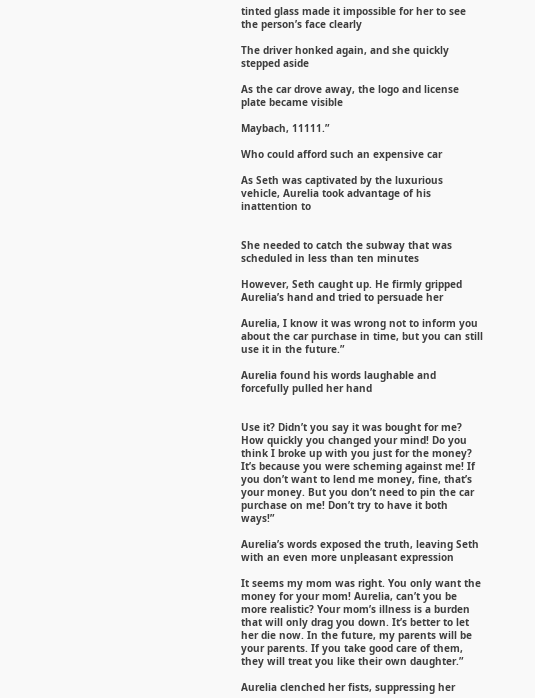tinted glass made it impossible for her to see the person’s face clearly

The driver honked again, and she quickly stepped aside

As the car drove away, the logo and license plate became visible

Maybach, 11111.”

Who could afford such an expensive car

As Seth was captivated by the luxurious vehicle, Aurelia took advantage of his inattention to


She needed to catch the subway that was scheduled in less than ten minutes

However, Seth caught up. He firmly gripped Aurelia’s hand and tried to persuade her

Aurelia, I know it was wrong not to inform you about the car purchase in time, but you can still use it in the future.”

Aurelia found his words laughable and forcefully pulled her hand


Use it? Didn’t you say it was bought for me? How quickly you changed your mind! Do you think I broke up with you just for the money? It’s because you were scheming against me! If you don’t want to lend me money, fine, that’s your money. But you don’t need to pin the car purchase on me! Don’t try to have it both ways!”

Aurelia’s words exposed the truth, leaving Seth with an even more unpleasant expression

It seems my mom was right. You only want the money for your mom! Aurelia, can’t you be more realistic? Your mom’s illness is a burden that will only drag you down. It’s better to let her die now. In the future, my parents will be your parents. If you take good care of them, they will treat you like their own daughter.”

Aurelia clenched her fists, suppressing her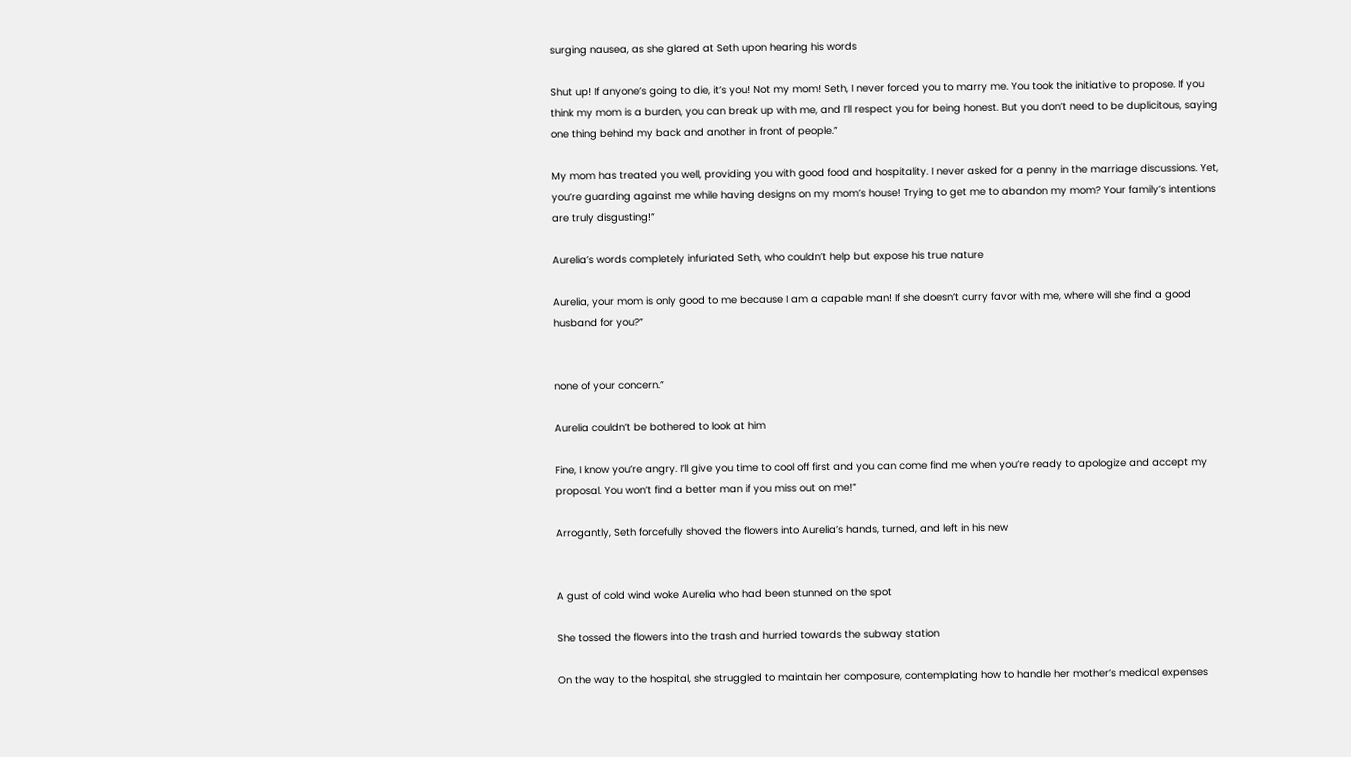surging nausea, as she glared at Seth upon hearing his words

Shut up! If anyone’s going to die, it’s you! Not my mom! Seth, I never forced you to marry me. You took the initiative to propose. If you think my mom is a burden, you can break up with me, and I’ll respect you for being honest. But you don’t need to be duplicitous, saying one thing behind my back and another in front of people.”

My mom has treated you well, providing you with good food and hospitality. I never asked for a penny in the marriage discussions. Yet, you’re guarding against me while having designs on my mom’s house! Trying to get me to abandon my mom? Your family’s intentions are truly disgusting!”

Aurelia’s words completely infuriated Seth, who couldn’t help but expose his true nature

Aurelia, your mom is only good to me because I am a capable man! If she doesn’t curry favor with me, where will she find a good husband for you?”


none of your concern.”

Aurelia couldn’t be bothered to look at him

Fine, I know you’re angry. I’ll give you time to cool off first and you can come find me when you’re ready to apologize and accept my proposal. You won’t find a better man if you miss out on me!”

Arrogantly, Seth forcefully shoved the flowers into Aurelia’s hands, turned, and left in his new


A gust of cold wind woke Aurelia who had been stunned on the spot

She tossed the flowers into the trash and hurried towards the subway station

On the way to the hospital, she struggled to maintain her composure, contemplating how to handle her mother’s medical expenses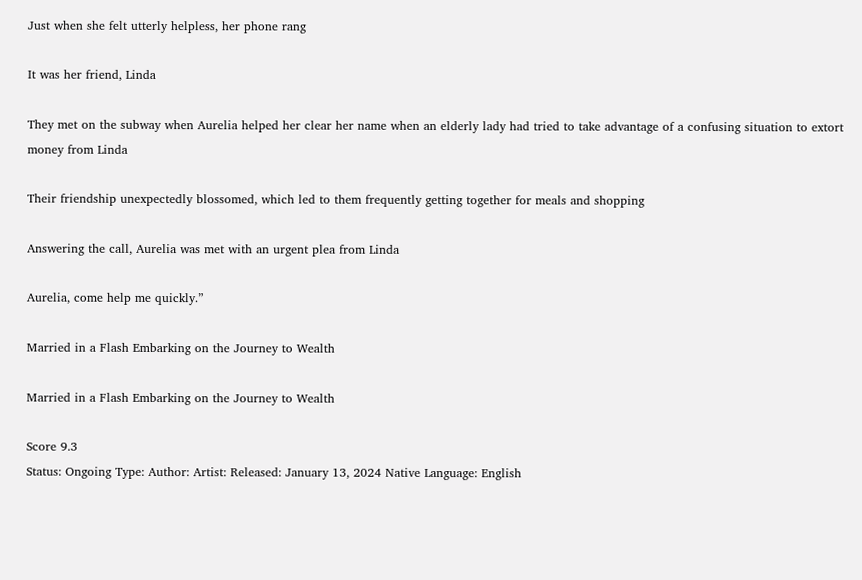Just when she felt utterly helpless, her phone rang

It was her friend, Linda

They met on the subway when Aurelia helped her clear her name when an elderly lady had tried to take advantage of a confusing situation to extort money from Linda

Their friendship unexpectedly blossomed, which led to them frequently getting together for meals and shopping

Answering the call, Aurelia was met with an urgent plea from Linda

Aurelia, come help me quickly.”

Married in a Flash Embarking on the Journey to Wealth

Married in a Flash Embarking on the Journey to Wealth

Score 9.3
Status: Ongoing Type: Author: Artist: Released: January 13, 2024 Native Language: English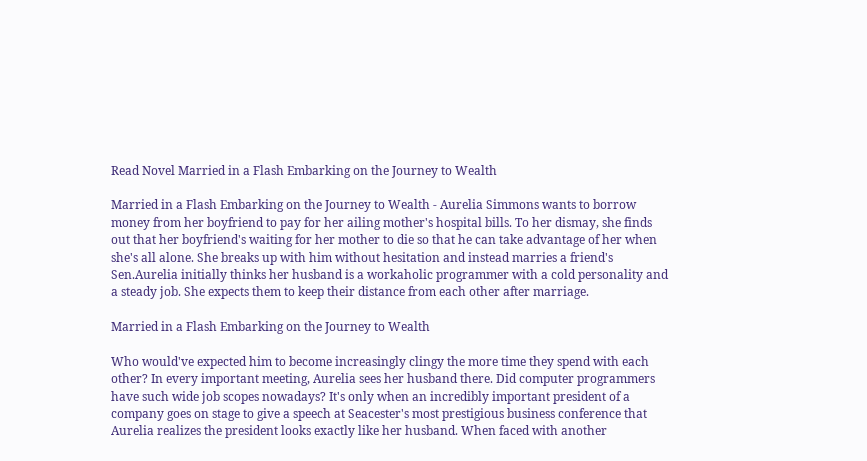Read Novel Married in a Flash Embarking on the Journey to Wealth

Married in a Flash Embarking on the Journey to Wealth - Aurelia Simmons wants to borrow money from her boyfriend to pay for her ailing mother's hospital bills. To her dismay, she finds out that her boyfriend's waiting for her mother to die so that he can take advantage of her when she's all alone. She breaks up with him without hesitation and instead marries a friend's Sen.Aurelia initially thinks her husband is a workaholic programmer with a cold personality and a steady job. She expects them to keep their distance from each other after marriage.

Married in a Flash Embarking on the Journey to Wealth

Who would've expected him to become increasingly clingy the more time they spend with each other? In every important meeting, Aurelia sees her husband there. Did computer programmers have such wide job scopes nowadays? It's only when an incredibly important president of a company goes on stage to give a speech at Seacester's most prestigious business conference that Aurelia realizes the president looks exactly like her husband. When faced with another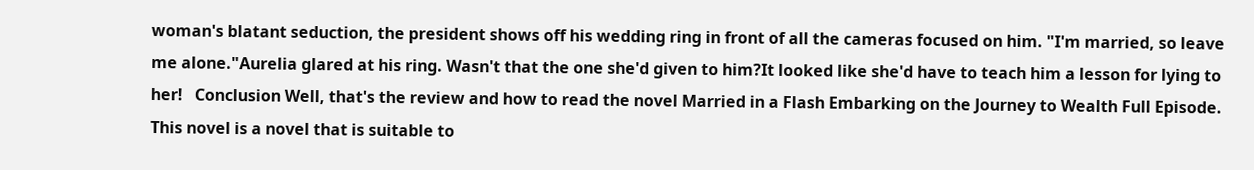woman's blatant seduction, the president shows off his wedding ring in front of all the cameras focused on him. "I'm married, so leave me alone."Aurelia glared at his ring. Wasn't that the one she'd given to him?It looked like she'd have to teach him a lesson for lying to her!   Conclusion Well, that's the review and how to read the novel Married in a Flash Embarking on the Journey to Wealth Full Episode. This novel is a novel that is suitable to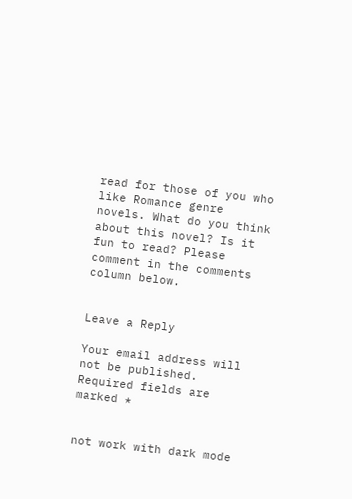read for those of you who like Romance genre novels. What do you think about this novel? Is it fun to read? Please comment in the comments column below.


Leave a Reply

Your email address will not be published. Required fields are marked *


not work with dark mode